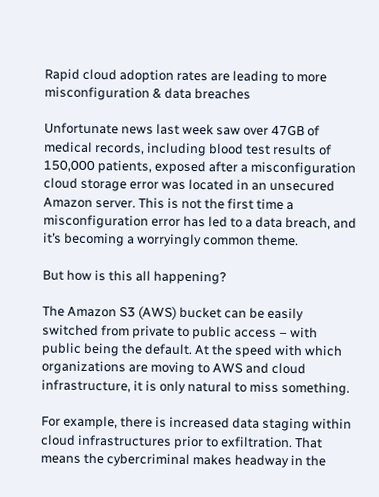Rapid cloud adoption rates are leading to more misconfiguration & data breaches

Unfortunate news last week saw over 47GB of medical records, including blood test results of 150,000 patients, exposed after a misconfiguration cloud storage error was located in an unsecured Amazon server. This is not the first time a misconfiguration error has led to a data breach, and it’s becoming a worryingly common theme.

But how is this all happening?

The Amazon S3 (AWS) bucket can be easily switched from private to public access – with public being the default. At the speed with which organizations are moving to AWS and cloud infrastructure, it is only natural to miss something.

For example, there is increased data staging within cloud infrastructures prior to exfiltration. That means the cybercriminal makes headway in the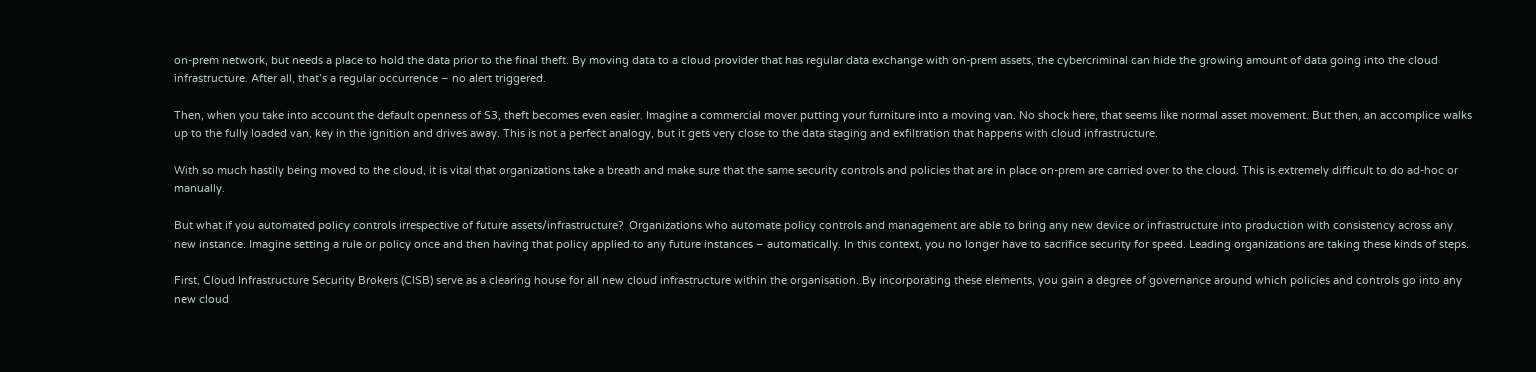on-prem network, but needs a place to hold the data prior to the final theft. By moving data to a cloud provider that has regular data exchange with on-prem assets, the cybercriminal can hide the growing amount of data going into the cloud infrastructure. After all, that’s a regular occurrence – no alert triggered.

Then, when you take into account the default openness of S3, theft becomes even easier. Imagine a commercial mover putting your furniture into a moving van. No shock here, that seems like normal asset movement. But then, an accomplice walks up to the fully loaded van, key in the ignition and drives away. This is not a perfect analogy, but it gets very close to the data staging and exfiltration that happens with cloud infrastructure.

With so much hastily being moved to the cloud, it is vital that organizations take a breath and make sure that the same security controls and policies that are in place on-prem are carried over to the cloud. This is extremely difficult to do ad-hoc or manually.

But what if you automated policy controls irrespective of future assets/infrastructure?  Organizations who automate policy controls and management are able to bring any new device or infrastructure into production with consistency across any new instance. Imagine setting a rule or policy once and then having that policy applied to any future instances – automatically. In this context, you no longer have to sacrifice security for speed. Leading organizations are taking these kinds of steps.

First, Cloud Infrastructure Security Brokers (CISB) serve as a clearing house for all new cloud infrastructure within the organisation. By incorporating these elements, you gain a degree of governance around which policies and controls go into any new cloud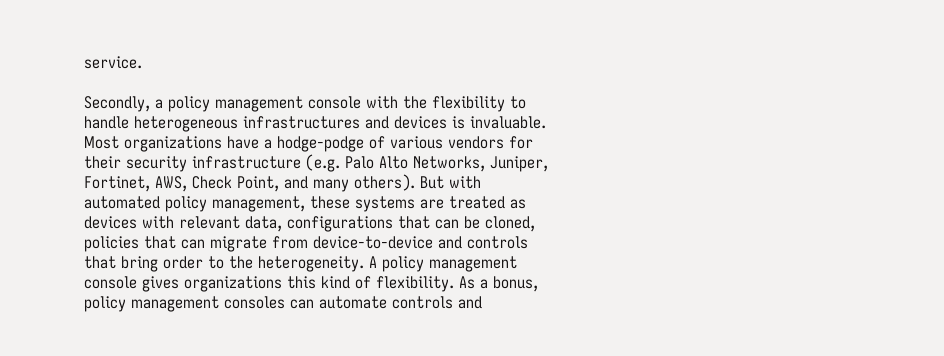service.

Secondly, a policy management console with the flexibility to handle heterogeneous infrastructures and devices is invaluable. Most organizations have a hodge-podge of various vendors for their security infrastructure (e.g. Palo Alto Networks, Juniper, Fortinet, AWS, Check Point, and many others). But with automated policy management, these systems are treated as devices with relevant data, configurations that can be cloned, policies that can migrate from device-to-device and controls that bring order to the heterogeneity. A policy management console gives organizations this kind of flexibility. As a bonus, policy management consoles can automate controls and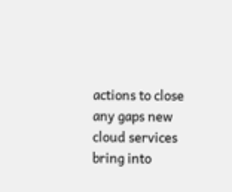actions to close any gaps new cloud services bring into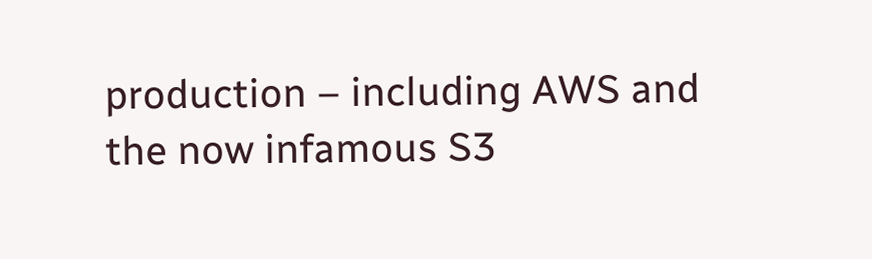production – including AWS and the now infamous S3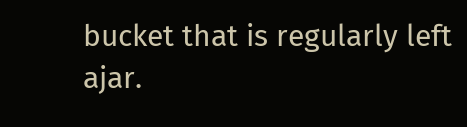bucket that is regularly left ajar.